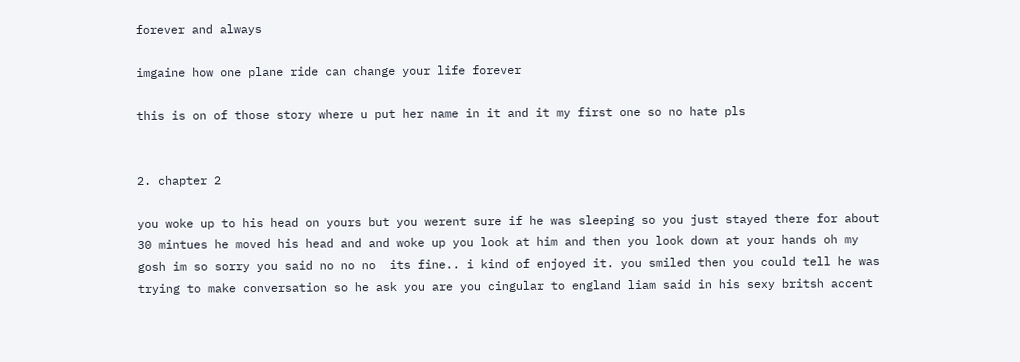forever and always

imgaine how one plane ride can change your life forever

this is on of those story where u put her name in it and it my first one so no hate pls


2. chapter 2

you woke up to his head on yours but you werent sure if he was sleeping so you just stayed there for about 30 mintues he moved his head and and woke up you look at him and then you look down at your hands oh my gosh im so sorry you said no no no  its fine.. i kind of enjoyed it. you smiled then you could tell he was trying to make conversation so he ask you are you cingular to england liam said in his sexy britsh accent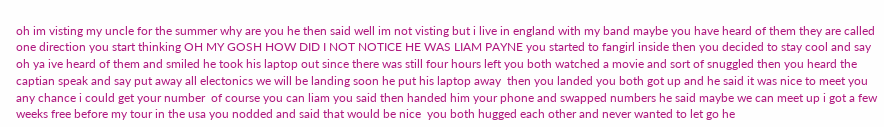oh im visting my uncle for the summer why are you he then said well im not visting but i live in england with my band maybe you have heard of them they are called one direction you start thinking OH MY GOSH HOW DID I NOT NOTICE HE WAS LIAM PAYNE you started to fangirl inside then you decided to stay cool and say oh ya ive heard of them and smiled he took his laptop out since there was still four hours left you both watched a movie and sort of snuggled then you heard the captian speak and say put away all electonics we will be landing soon he put his laptop away  then you landed you both got up and he said it was nice to meet you any chance i could get your number  of course you can liam you said then handed him your phone and swapped numbers he said maybe we can meet up i got a few weeks free before my tour in the usa you nodded and said that would be nice  you both hugged each other and never wanted to let go he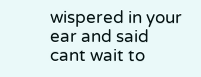wispered in your ear and said cant wait to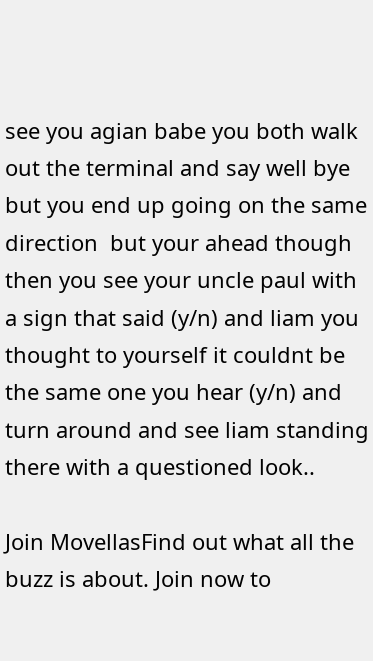see you agian babe you both walk out the terminal and say well bye but you end up going on the same direction  but your ahead though then you see your uncle paul with a sign that said (y/n) and liam you thought to yourself it couldnt be the same one you hear (y/n) and turn around and see liam standing there with a questioned look..

Join MovellasFind out what all the buzz is about. Join now to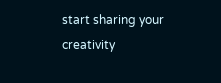start sharing your creativity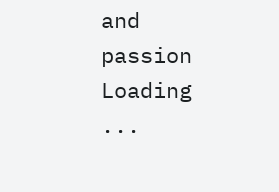and passion
Loading ...